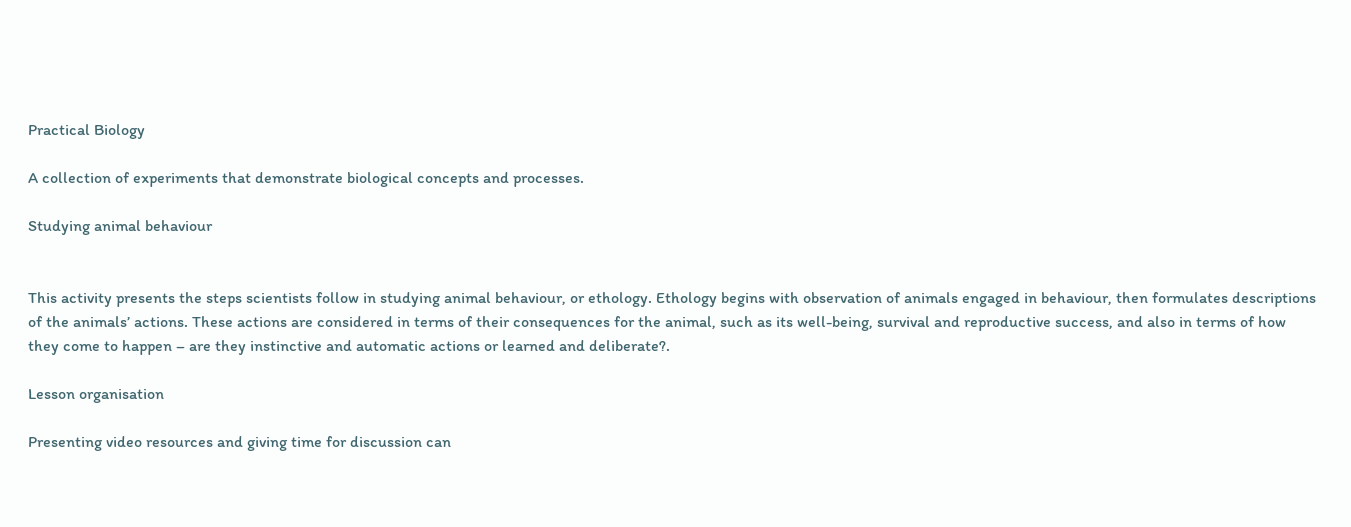Practical Biology

A collection of experiments that demonstrate biological concepts and processes.

Studying animal behaviour


This activity presents the steps scientists follow in studying animal behaviour, or ethology. Ethology begins with observation of animals engaged in behaviour, then formulates descriptions of the animals’ actions. These actions are considered in terms of their consequences for the animal, such as its well-being, survival and reproductive success, and also in terms of how they come to happen – are they instinctive and automatic actions or learned and deliberate?.

Lesson organisation

Presenting video resources and giving time for discussion can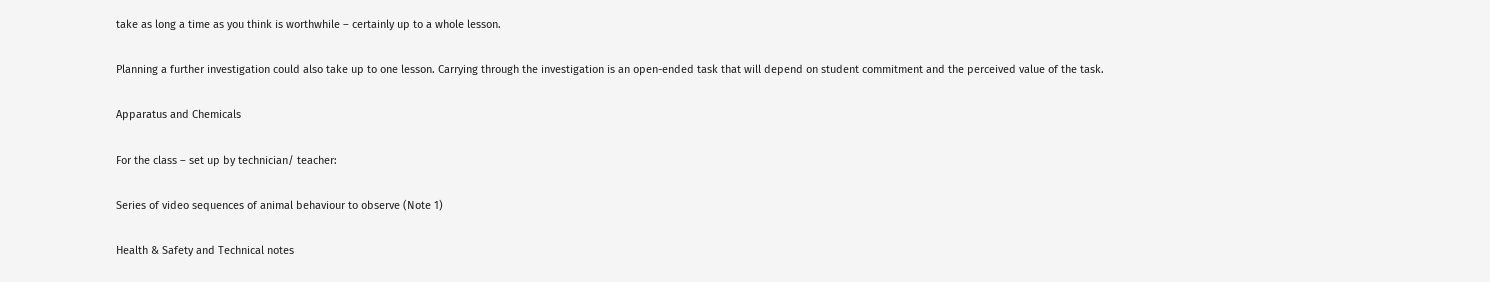take as long a time as you think is worthwhile – certainly up to a whole lesson.

Planning a further investigation could also take up to one lesson. Carrying through the investigation is an open-ended task that will depend on student commitment and the perceived value of the task.

Apparatus and Chemicals

For the class – set up by technician/ teacher:

Series of video sequences of animal behaviour to observe (Note 1)

Health & Safety and Technical notes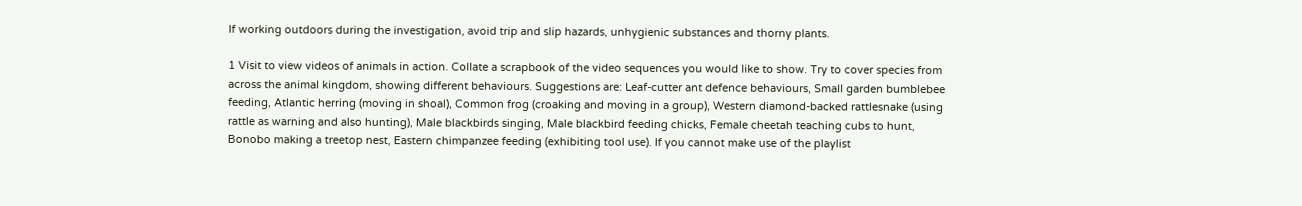If working outdoors during the investigation, avoid trip and slip hazards, unhygienic substances and thorny plants.

1 Visit to view videos of animals in action. Collate a scrapbook of the video sequences you would like to show. Try to cover species from across the animal kingdom, showing different behaviours. Suggestions are: Leaf-cutter ant defence behaviours, Small garden bumblebee feeding, Atlantic herring (moving in shoal), Common frog (croaking and moving in a group), Western diamond-backed rattlesnake (using rattle as warning and also hunting), Male blackbirds singing, Male blackbird feeding chicks, Female cheetah teaching cubs to hunt, Bonobo making a treetop nest, Eastern chimpanzee feeding (exhibiting tool use). If you cannot make use of the playlist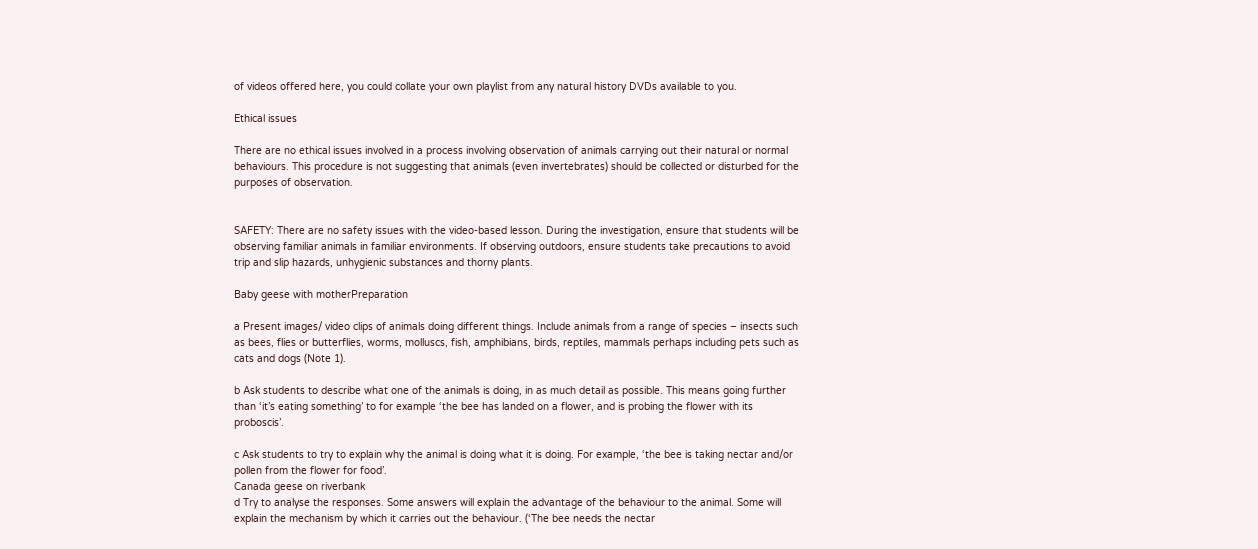of videos offered here, you could collate your own playlist from any natural history DVDs available to you.

Ethical issues

There are no ethical issues involved in a process involving observation of animals carrying out their natural or normal behaviours. This procedure is not suggesting that animals (even invertebrates) should be collected or disturbed for the purposes of observation.


SAFETY: There are no safety issues with the video-based lesson. During the investigation, ensure that students will be observing familiar animals in familiar environments. If observing outdoors, ensure students take precautions to avoid trip and slip hazards, unhygienic substances and thorny plants.

Baby geese with motherPreparation

a Present images/ video clips of animals doing different things. Include animals from a range of species – insects such as bees, flies or butterflies, worms, molluscs, fish, amphibians, birds, reptiles, mammals perhaps including pets such as cats and dogs (Note 1).

b Ask students to describe what one of the animals is doing, in as much detail as possible. This means going further than ‘it’s eating something’ to for example ‘the bee has landed on a flower, and is probing the flower with its proboscis’.

c Ask students to try to explain why the animal is doing what it is doing. For example, ‘the bee is taking nectar and/or pollen from the flower for food’.
Canada geese on riverbank
d Try to analyse the responses. Some answers will explain the advantage of the behaviour to the animal. Some will explain the mechanism by which it carries out the behaviour. (‘The bee needs the nectar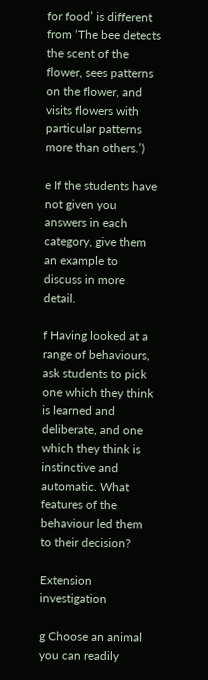for food’ is different from ‘The bee detects the scent of the flower, sees patterns on the flower, and visits flowers with particular patterns more than others.’)

e If the students have not given you answers in each category, give them an example to discuss in more detail.

f Having looked at a range of behaviours, ask students to pick one which they think is learned and deliberate, and one which they think is instinctive and automatic. What features of the behaviour led them to their decision?

Extension investigation

g Choose an animal you can readily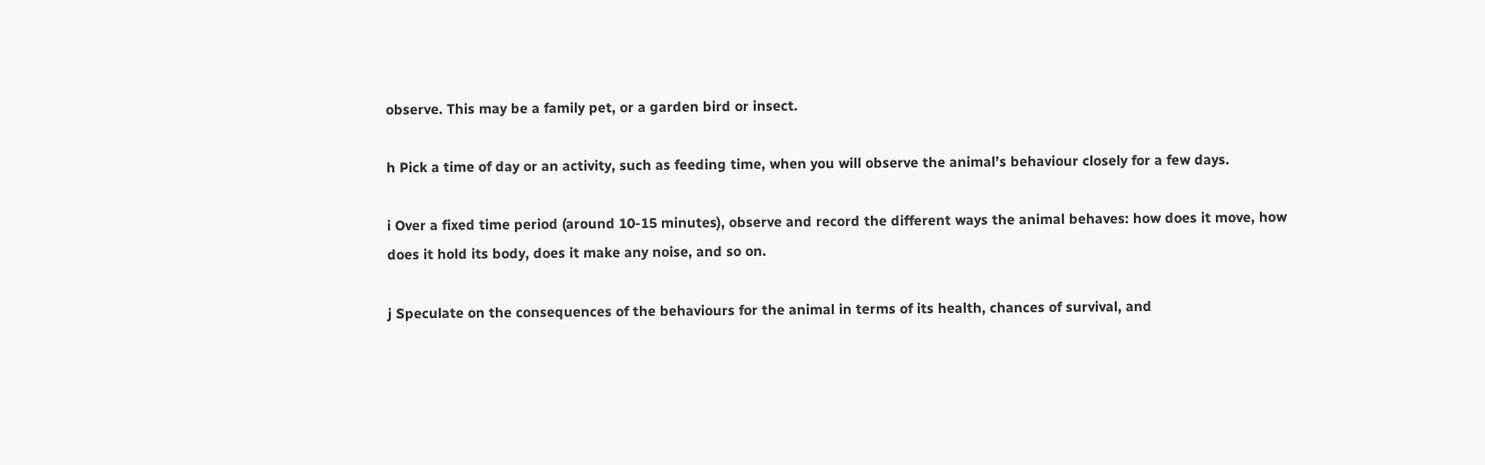observe. This may be a family pet, or a garden bird or insect.

h Pick a time of day or an activity, such as feeding time, when you will observe the animal’s behaviour closely for a few days.

i Over a fixed time period (around 10-15 minutes), observe and record the different ways the animal behaves: how does it move, how does it hold its body, does it make any noise, and so on.

j Speculate on the consequences of the behaviours for the animal in terms of its health, chances of survival, and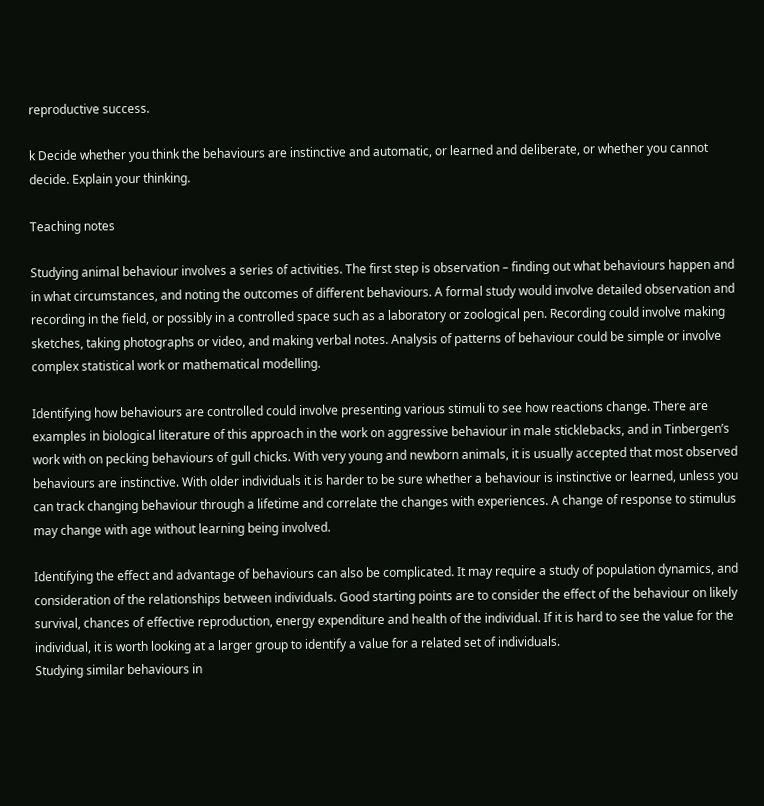reproductive success.

k Decide whether you think the behaviours are instinctive and automatic, or learned and deliberate, or whether you cannot decide. Explain your thinking.

Teaching notes

Studying animal behaviour involves a series of activities. The first step is observation – finding out what behaviours happen and in what circumstances, and noting the outcomes of different behaviours. A formal study would involve detailed observation and recording in the field, or possibly in a controlled space such as a laboratory or zoological pen. Recording could involve making sketches, taking photographs or video, and making verbal notes. Analysis of patterns of behaviour could be simple or involve complex statistical work or mathematical modelling.

Identifying how behaviours are controlled could involve presenting various stimuli to see how reactions change. There are examples in biological literature of this approach in the work on aggressive behaviour in male sticklebacks, and in Tinbergen’s work with on pecking behaviours of gull chicks. With very young and newborn animals, it is usually accepted that most observed behaviours are instinctive. With older individuals it is harder to be sure whether a behaviour is instinctive or learned, unless you can track changing behaviour through a lifetime and correlate the changes with experiences. A change of response to stimulus may change with age without learning being involved.

Identifying the effect and advantage of behaviours can also be complicated. It may require a study of population dynamics, and consideration of the relationships between individuals. Good starting points are to consider the effect of the behaviour on likely survival, chances of effective reproduction, energy expenditure and health of the individual. If it is hard to see the value for the individual, it is worth looking at a larger group to identify a value for a related set of individuals.
Studying similar behaviours in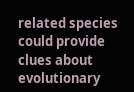related species could provide clues about evolutionary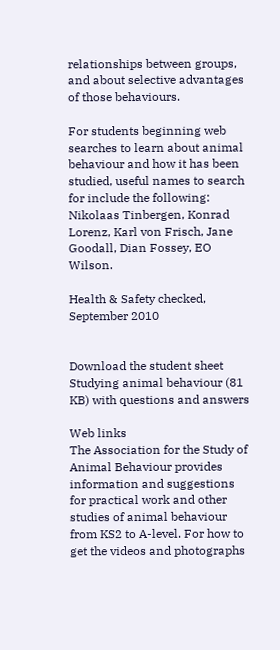relationships between groups, and about selective advantages of those behaviours.

For students beginning web searches to learn about animal behaviour and how it has been studied, useful names to search for include the following: Nikolaas Tinbergen, Konrad Lorenz, Karl von Frisch, Jane Goodall, Dian Fossey, EO Wilson.

Health & Safety checked, September 2010


Download the student sheet Studying animal behaviour (81 KB) with questions and answers

Web links
The Association for the Study of Animal Behaviour provides information and suggestions for practical work and other studies of animal behaviour from KS2 to A-level. For how to get the videos and photographs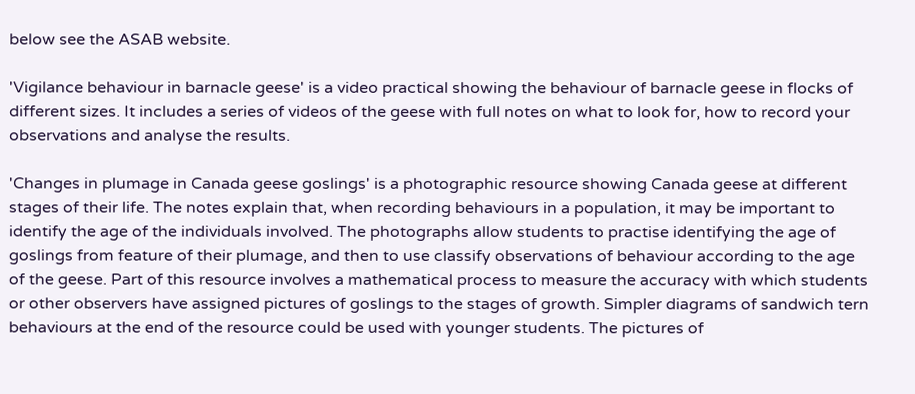below see the ASAB website.

'Vigilance behaviour in barnacle geese' is a video practical showing the behaviour of barnacle geese in flocks of different sizes. It includes a series of videos of the geese with full notes on what to look for, how to record your observations and analyse the results.

'Changes in plumage in Canada geese goslings' is a photographic resource showing Canada geese at different stages of their life. The notes explain that, when recording behaviours in a population, it may be important to identify the age of the individuals involved. The photographs allow students to practise identifying the age of goslings from feature of their plumage, and then to use classify observations of behaviour according to the age of the geese. Part of this resource involves a mathematical process to measure the accuracy with which students or other observers have assigned pictures of goslings to the stages of growth. Simpler diagrams of sandwich tern behaviours at the end of the resource could be used with younger students. The pictures of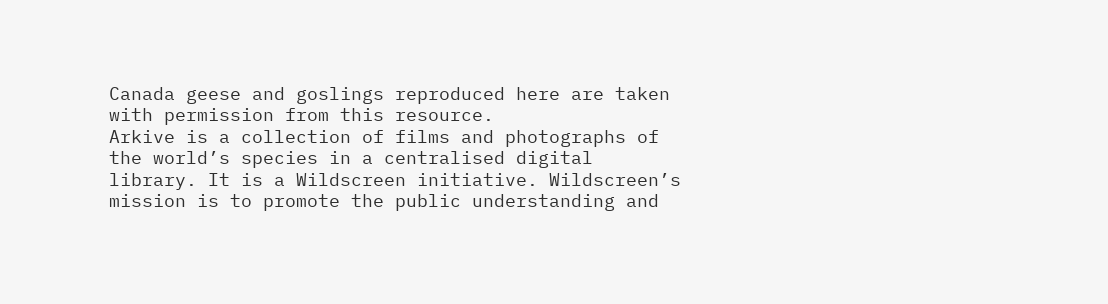Canada geese and goslings reproduced here are taken with permission from this resource.
Arkive is a collection of films and photographs of the world’s species in a centralised digital library. It is a Wildscreen initiative. Wildscreen’s mission is to promote the public understanding and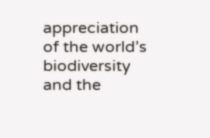appreciation of the world’s biodiversity and the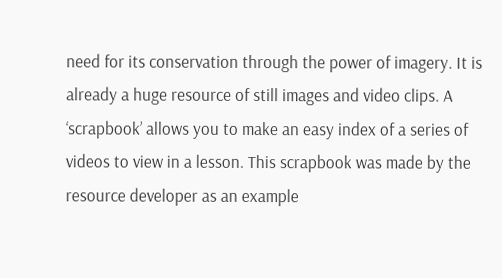need for its conservation through the power of imagery. It is already a huge resource of still images and video clips. A ‘scrapbook’ allows you to make an easy index of a series of videos to view in a lesson. This scrapbook was made by the resource developer as an example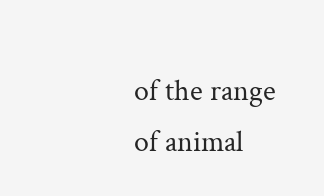of the range of animal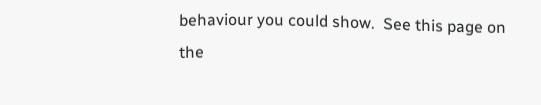behaviour you could show.  See this page on the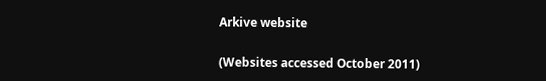Arkive website

(Websites accessed October 2011)